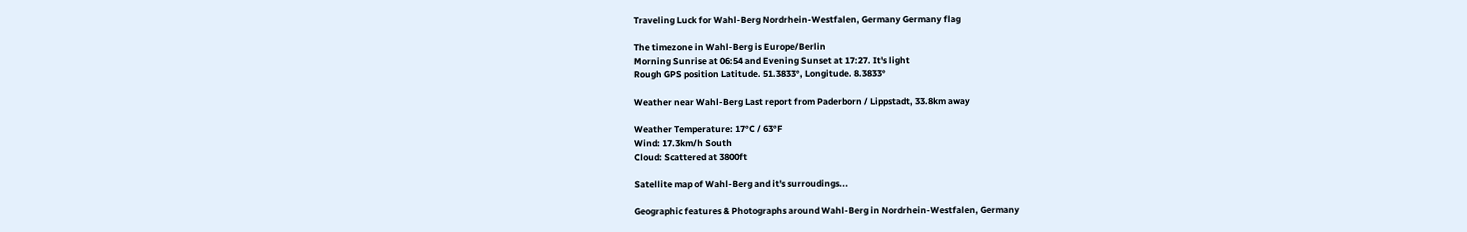Traveling Luck for Wahl-Berg Nordrhein-Westfalen, Germany Germany flag

The timezone in Wahl-Berg is Europe/Berlin
Morning Sunrise at 06:54 and Evening Sunset at 17:27. It's light
Rough GPS position Latitude. 51.3833°, Longitude. 8.3833°

Weather near Wahl-Berg Last report from Paderborn / Lippstadt, 33.8km away

Weather Temperature: 17°C / 63°F
Wind: 17.3km/h South
Cloud: Scattered at 3800ft

Satellite map of Wahl-Berg and it's surroudings...

Geographic features & Photographs around Wahl-Berg in Nordrhein-Westfalen, Germany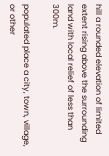hill a rounded elevation of limited extent rising above the surrounding land with local relief of less than 300m.

populated place a city, town, village, or other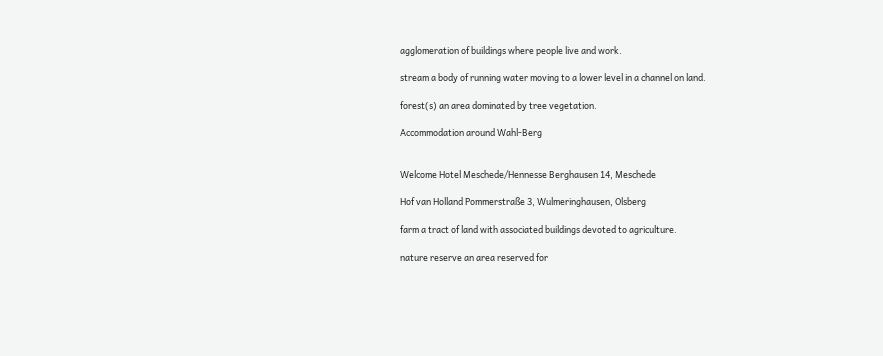agglomeration of buildings where people live and work.

stream a body of running water moving to a lower level in a channel on land.

forest(s) an area dominated by tree vegetation.

Accommodation around Wahl-Berg


Welcome Hotel Meschede/Hennesse Berghausen 14, Meschede

Hof van Holland Pommerstraße 3, Wulmeringhausen, Olsberg

farm a tract of land with associated buildings devoted to agriculture.

nature reserve an area reserved for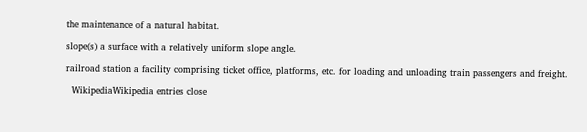the maintenance of a natural habitat.

slope(s) a surface with a relatively uniform slope angle.

railroad station a facility comprising ticket office, platforms, etc. for loading and unloading train passengers and freight.

  WikipediaWikipedia entries close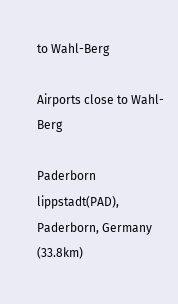to Wahl-Berg

Airports close to Wahl-Berg

Paderborn lippstadt(PAD), Paderborn, Germany (33.8km)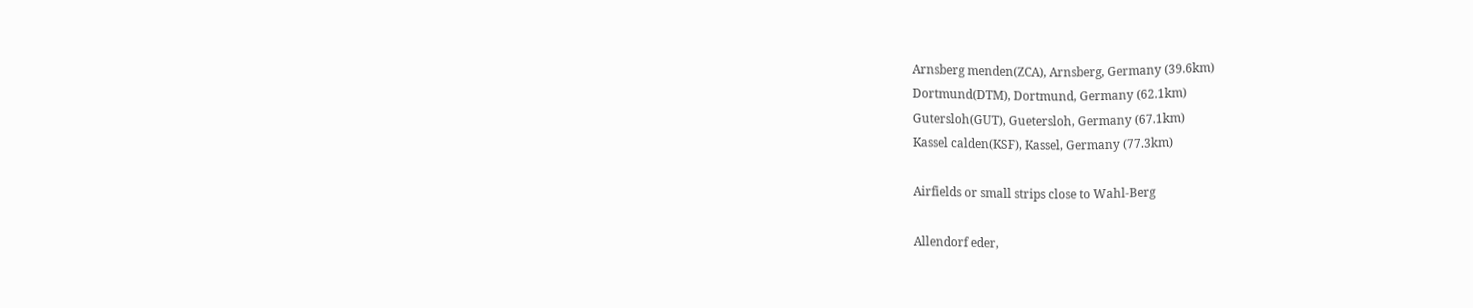Arnsberg menden(ZCA), Arnsberg, Germany (39.6km)
Dortmund(DTM), Dortmund, Germany (62.1km)
Gutersloh(GUT), Guetersloh, Germany (67.1km)
Kassel calden(KSF), Kassel, Germany (77.3km)

Airfields or small strips close to Wahl-Berg

Allendorf eder,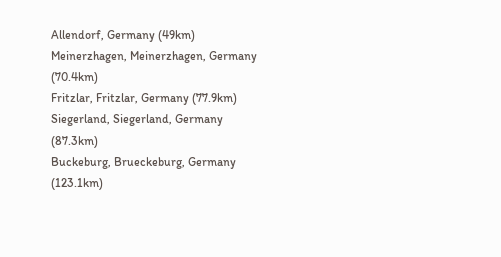Allendorf, Germany (49km)
Meinerzhagen, Meinerzhagen, Germany (70.4km)
Fritzlar, Fritzlar, Germany (77.9km)
Siegerland, Siegerland, Germany (87.3km)
Buckeburg, Brueckeburg, Germany (123.1km)